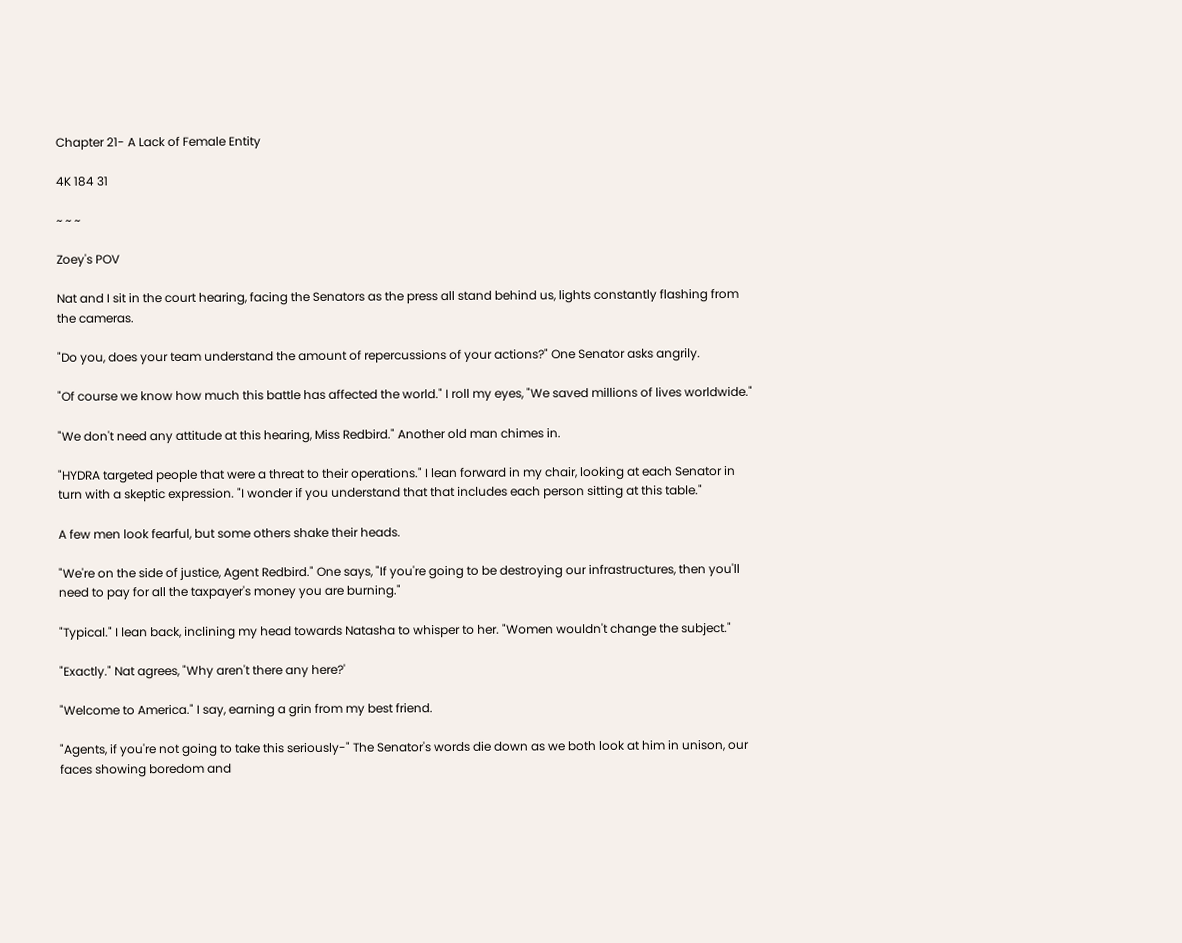Chapter 21- A Lack of Female Entity

4K 184 31

~ ~ ~

Zoey's POV

Nat and I sit in the court hearing, facing the Senators as the press all stand behind us, lights constantly flashing from the cameras.

"Do you, does your team understand the amount of repercussions of your actions?" One Senator asks angrily.

"Of course we know how much this battle has affected the world." I roll my eyes, "We saved millions of lives worldwide."

"We don't need any attitude at this hearing, Miss Redbird." Another old man chimes in.

"HYDRA targeted people that were a threat to their operations." I lean forward in my chair, looking at each Senator in turn with a skeptic expression. "I wonder if you understand that that includes each person sitting at this table."

A few men look fearful, but some others shake their heads.

"We're on the side of justice, Agent Redbird." One says, "If you're going to be destroying our infrastructures, then you'll need to pay for all the taxpayer's money you are burning."

"Typical." I lean back, inclining my head towards Natasha to whisper to her. "Women wouldn't change the subject."

"Exactly." Nat agrees, "Why aren't there any here?'

"Welcome to America." I say, earning a grin from my best friend.

"Agents, if you're not going to take this seriously-" The Senator's words die down as we both look at him in unison, our faces showing boredom and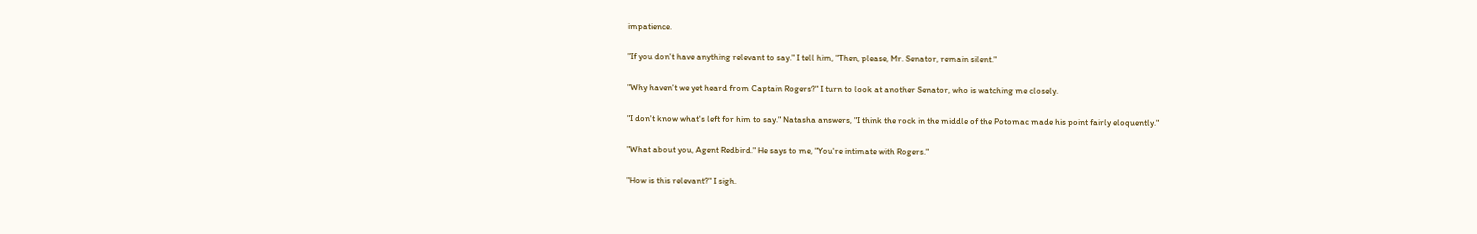impatience.

"If you don't have anything relevant to say." I tell him, "Then, please, Mr. Senator, remain silent."

"Why haven't we yet heard from Captain Rogers?" I turn to look at another Senator, who is watching me closely.

"I don't know what's left for him to say." Natasha answers, "I think the rock in the middle of the Potomac made his point fairly eloquently."

"What about you, Agent Redbird." He says to me, "You're intimate with Rogers."

"How is this relevant?" I sigh.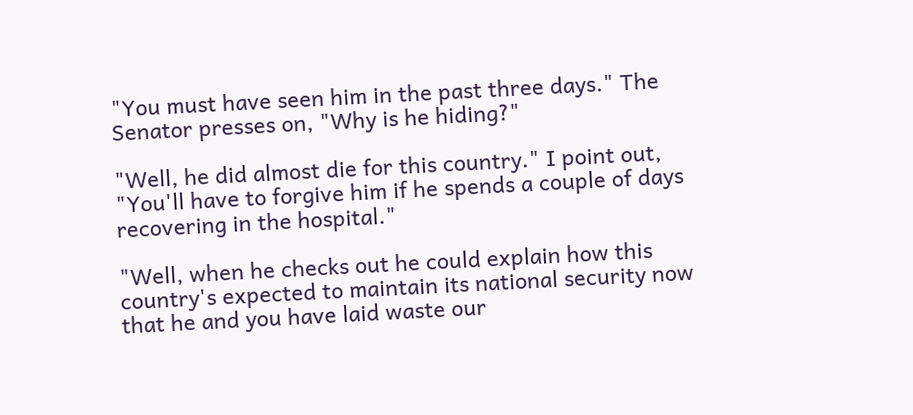"You must have seen him in the past three days." The Senator presses on, "Why is he hiding?"

"Well, he did almost die for this country." I point out, "You'll have to forgive him if he spends a couple of days recovering in the hospital."

"Well, when he checks out he could explain how this country's expected to maintain its national security now that he and you have laid waste our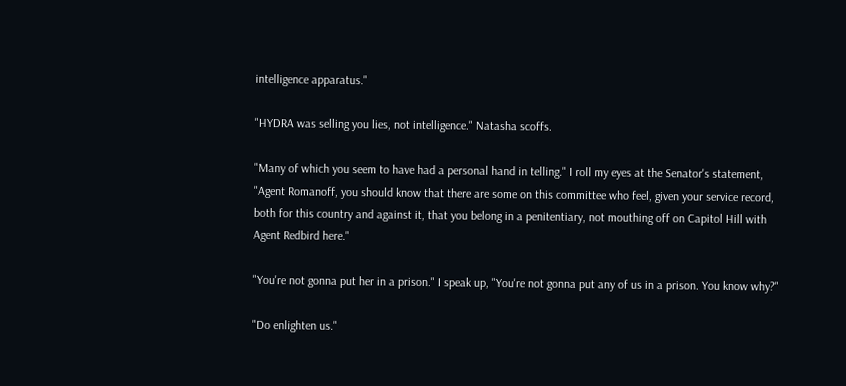intelligence apparatus."

"HYDRA was selling you lies, not intelligence." Natasha scoffs.

"Many of which you seem to have had a personal hand in telling." I roll my eyes at the Senator's statement, "Agent Romanoff, you should know that there are some on this committee who feel, given your service record, both for this country and against it, that you belong in a penitentiary, not mouthing off on Capitol Hill with Agent Redbird here."

"You're not gonna put her in a prison." I speak up, "You're not gonna put any of us in a prison. You know why?"

"Do enlighten us."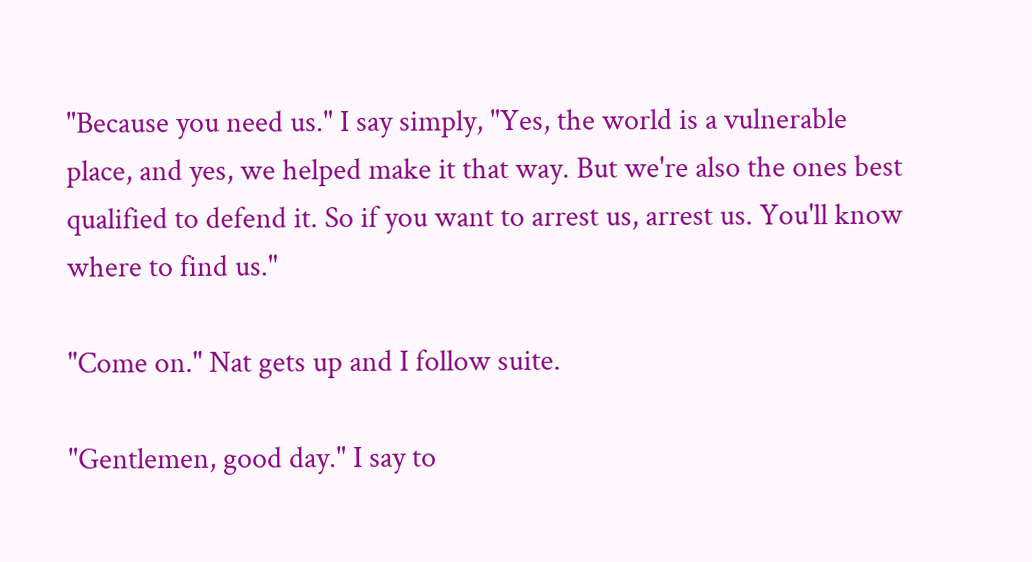"Because you need us." I say simply, "Yes, the world is a vulnerable place, and yes, we helped make it that way. But we're also the ones best qualified to defend it. So if you want to arrest us, arrest us. You'll know where to find us."

"Come on." Nat gets up and I follow suite.

"Gentlemen, good day." I say to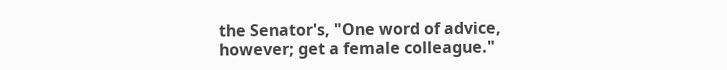the Senator's, "One word of advice, however; get a female colleague."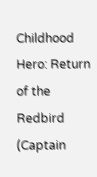Childhood Hero: Return of the Redbird (Captain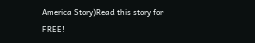America Story)Read this story for FREE!